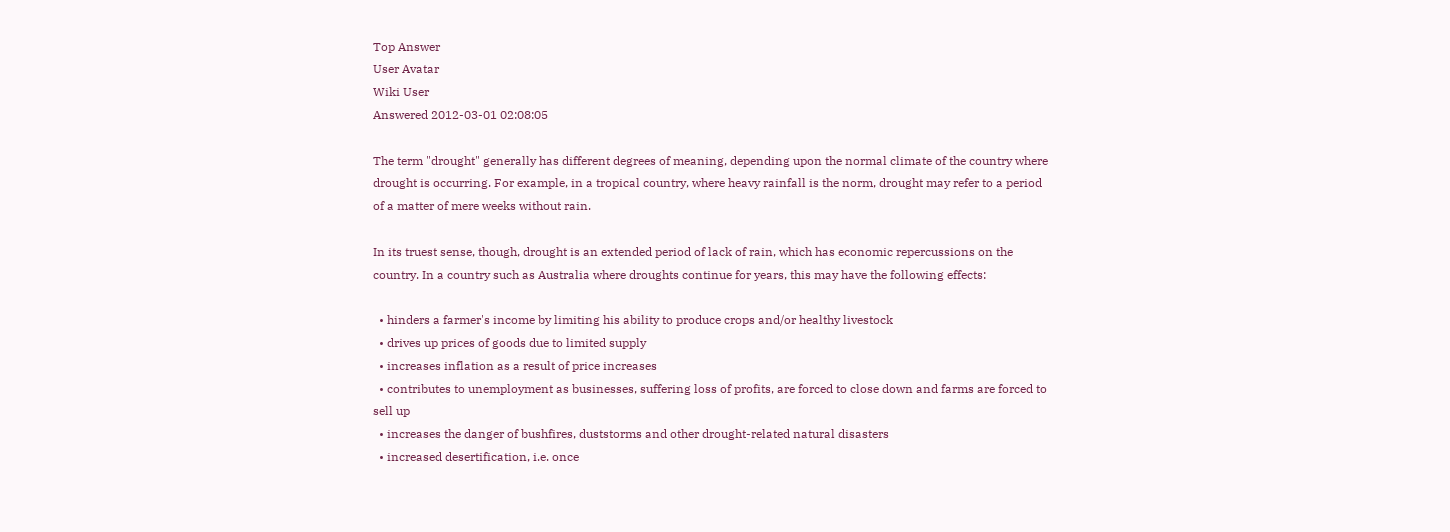Top Answer
User Avatar
Wiki User
Answered 2012-03-01 02:08:05

The term "drought" generally has different degrees of meaning, depending upon the normal climate of the country where drought is occurring. For example, in a tropical country, where heavy rainfall is the norm, drought may refer to a period of a matter of mere weeks without rain.

In its truest sense, though, drought is an extended period of lack of rain, which has economic repercussions on the country. In a country such as Australia where droughts continue for years, this may have the following effects:

  • hinders a farmer's income by limiting his ability to produce crops and/or healthy livestock
  • drives up prices of goods due to limited supply
  • increases inflation as a result of price increases
  • contributes to unemployment as businesses, suffering loss of profits, are forced to close down and farms are forced to sell up
  • increases the danger of bushfires, duststorms and other drought-related natural disasters
  • increased desertification, i.e. once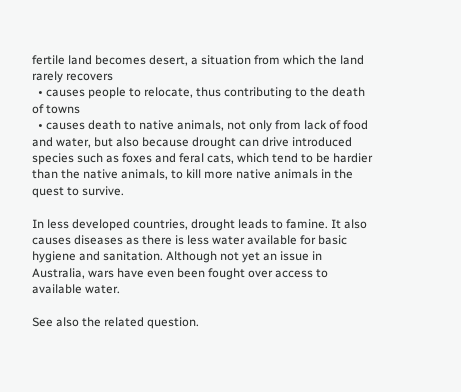fertile land becomes desert, a situation from which the land rarely recovers
  • causes people to relocate, thus contributing to the death of towns
  • causes death to native animals, not only from lack of food and water, but also because drought can drive introduced species such as foxes and feral cats, which tend to be hardier than the native animals, to kill more native animals in the quest to survive.

In less developed countries, drought leads to famine. It also causes diseases as there is less water available for basic hygiene and sanitation. Although not yet an issue in Australia, wars have even been fought over access to available water.

See also the related question.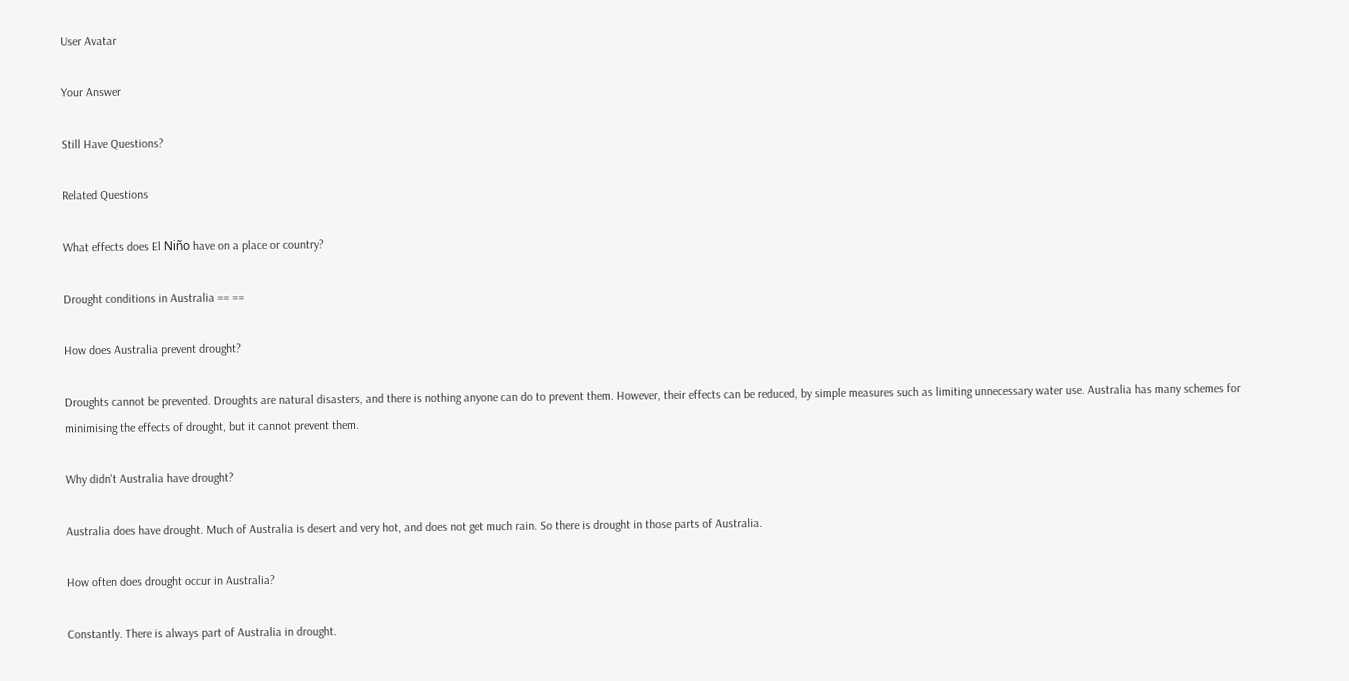User Avatar

Your Answer

Still Have Questions?

Related Questions

What effects does El Niño have on a place or country?

Drought conditions in Australia == ==

How does Australia prevent drought?

Droughts cannot be prevented. Droughts are natural disasters, and there is nothing anyone can do to prevent them. However, their effects can be reduced, by simple measures such as limiting unnecessary water use. Australia has many schemes for minimising the effects of drought, but it cannot prevent them.

Why didn't Australia have drought?

Australia does have drought. Much of Australia is desert and very hot, and does not get much rain. So there is drought in those parts of Australia.

How often does drought occur in Australia?

Constantly. There is always part of Australia in drought.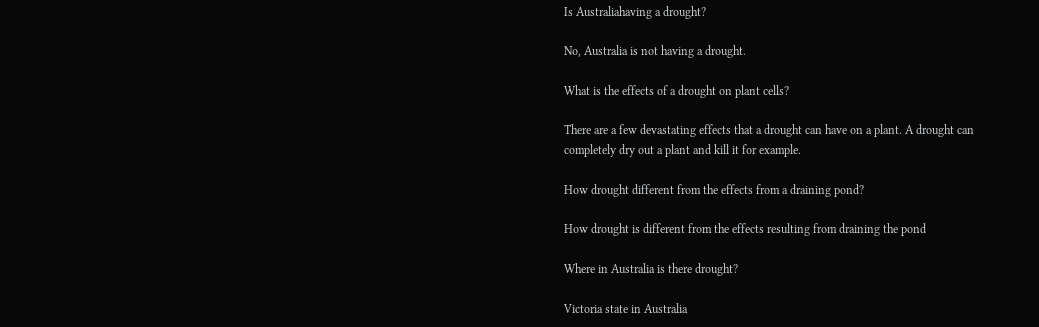Is Australiahaving a drought?

No, Australia is not having a drought.

What is the effects of a drought on plant cells?

There are a few devastating effects that a drought can have on a plant. A drought can completely dry out a plant and kill it for example.

How drought different from the effects from a draining pond?

How drought is different from the effects resulting from draining the pond

Where in Australia is there drought?

Victoria state in Australia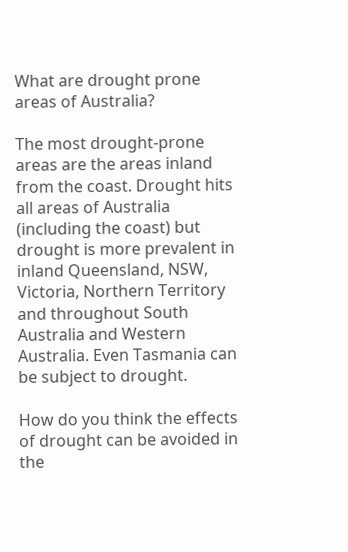What are drought prone areas of Australia?

The most drought-prone areas are the areas inland from the coast. Drought hits all areas of Australia (including the coast) but drought is more prevalent in inland Queensland, NSW, Victoria, Northern Territory and throughout South Australia and Western Australia. Even Tasmania can be subject to drought.

How do you think the effects of drought can be avoided in the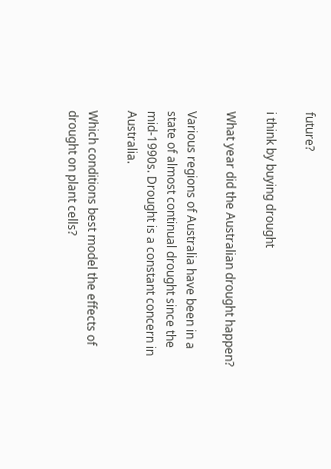future?

i think by buying drought

What year did the Australian drought happen?

Various regions of Australia have been in a state of almost continual drought since the mid-1990s. Drought is a constant concern in Australia.

Which conditions best model the effects of drought on plant cells?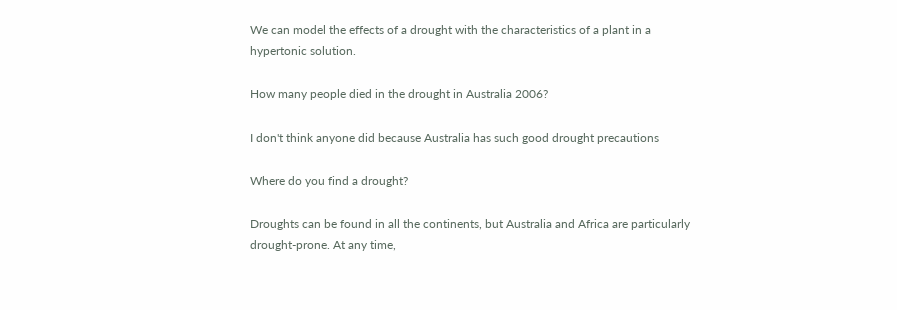We can model the effects of a drought with the characteristics of a plant in a hypertonic solution.

How many people died in the drought in Australia 2006?

I don't think anyone did because Australia has such good drought precautions

Where do you find a drought?

Droughts can be found in all the continents, but Australia and Africa are particularly drought-prone. At any time,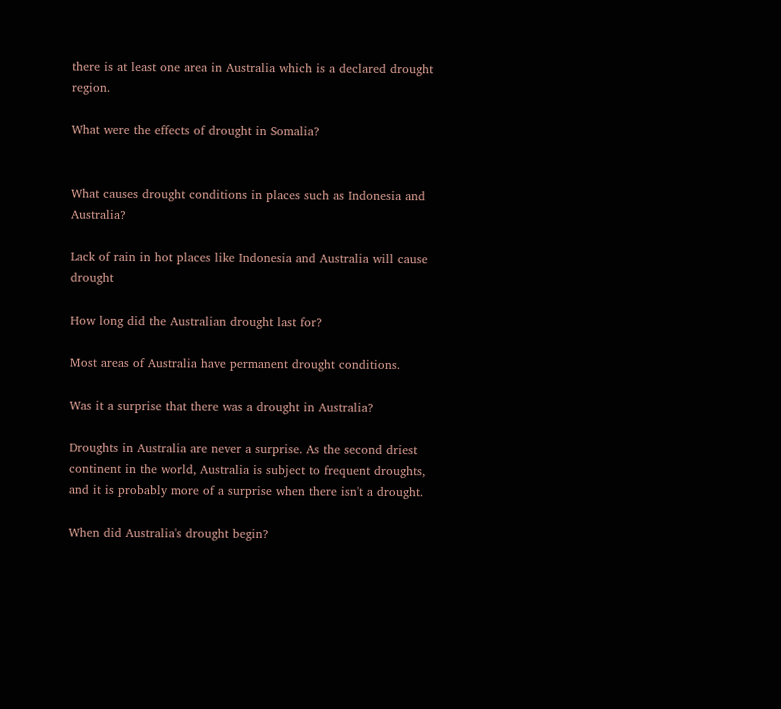there is at least one area in Australia which is a declared drought region.

What were the effects of drought in Somalia?


What causes drought conditions in places such as Indonesia and Australia?

Lack of rain in hot places like Indonesia and Australia will cause drought

How long did the Australian drought last for?

Most areas of Australia have permanent drought conditions.

Was it a surprise that there was a drought in Australia?

Droughts in Australia are never a surprise. As the second driest continent in the world, Australia is subject to frequent droughts, and it is probably more of a surprise when there isn't a drought.

When did Australia's drought begin?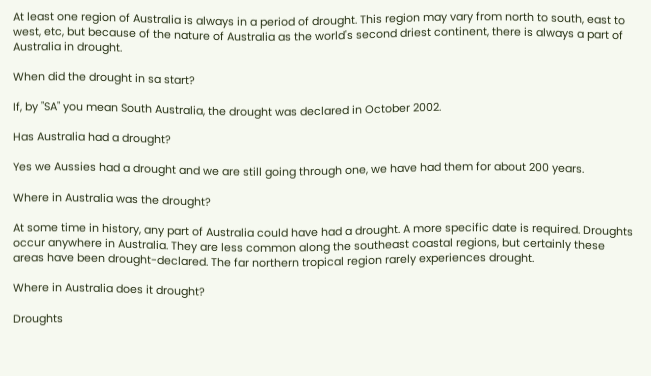At least one region of Australia is always in a period of drought. This region may vary from north to south, east to west, etc, but because of the nature of Australia as the world's second driest continent, there is always a part of Australia in drought.

When did the drought in sa start?

If, by "SA" you mean South Australia, the drought was declared in October 2002.

Has Australia had a drought?

Yes we Aussies had a drought and we are still going through one, we have had them for about 200 years.

Where in Australia was the drought?

At some time in history, any part of Australia could have had a drought. A more specific date is required. Droughts occur anywhere in Australia. They are less common along the southeast coastal regions, but certainly these areas have been drought-declared. The far northern tropical region rarely experiences drought.

Where in Australia does it drought?

Droughts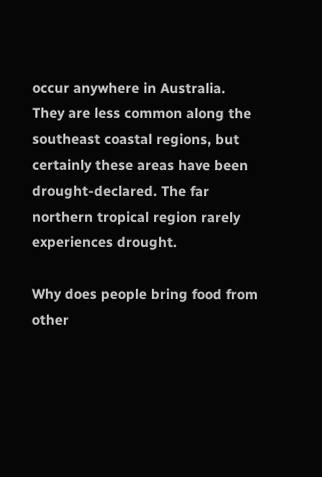occur anywhere in Australia. They are less common along the southeast coastal regions, but certainly these areas have been drought-declared. The far northern tropical region rarely experiences drought.

Why does people bring food from other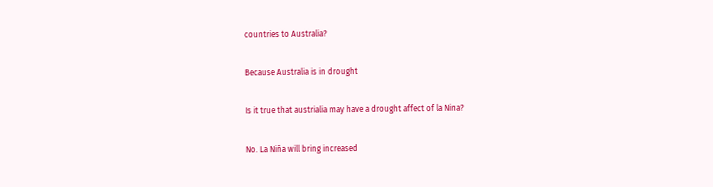countries to Australia?

Because Australia is in drought

Is it true that austrialia may have a drought affect of la Nina?

No. La Niña will bring increased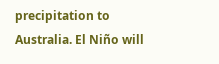precipitation to Australia. El Niño will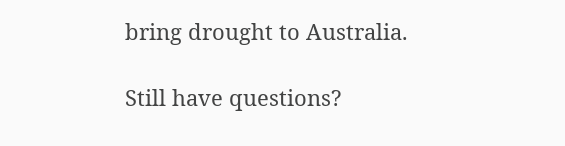bring drought to Australia.

Still have questions?